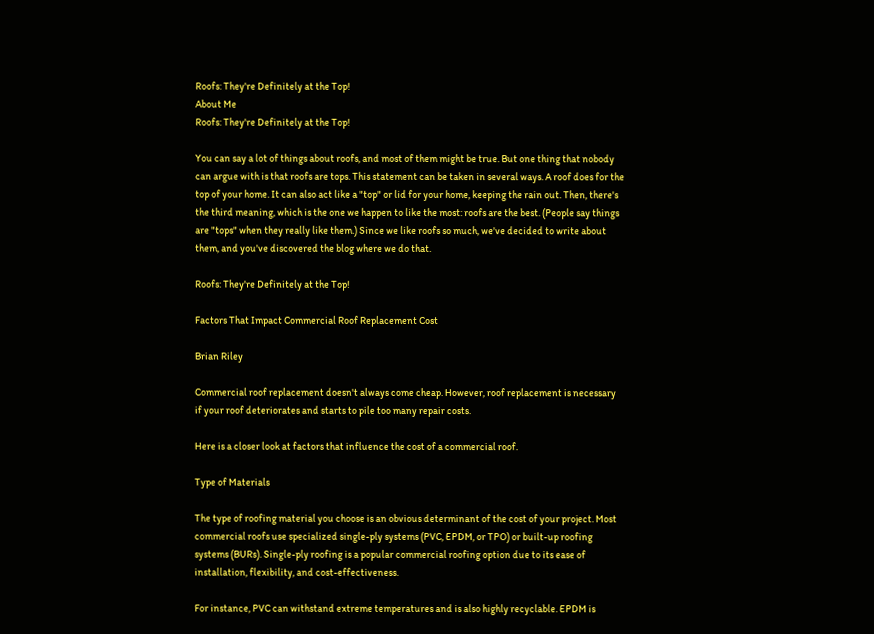Roofs: They're Definitely at the Top!
About Me
Roofs: They're Definitely at the Top!

You can say a lot of things about roofs, and most of them might be true. But one thing that nobody can argue with is that roofs are tops. This statement can be taken in several ways. A roof does for the top of your home. It can also act like a "top" or lid for your home, keeping the rain out. Then, there's the third meaning, which is the one we happen to like the most: roofs are the best. (People say things are "tops" when they really like them.) Since we like roofs so much, we've decided to write about them, and you've discovered the blog where we do that.

Roofs: They're Definitely at the Top!

Factors That Impact Commercial Roof Replacement Cost

Brian Riley

Commercial roof replacement doesn't always come cheap. However, roof replacement is necessary if your roof deteriorates and starts to pile too many repair costs.

Here is a closer look at factors that influence the cost of a commercial roof.

Type of Materials

The type of roofing material you choose is an obvious determinant of the cost of your project. Most commercial roofs use specialized single-ply systems (PVC, EPDM, or TPO) or built-up roofing systems (BURs). Single-ply roofing is a popular commercial roofing option due to its ease of installation, flexibility, and cost-effectiveness.

For instance, PVC can withstand extreme temperatures and is also highly recyclable. EPDM is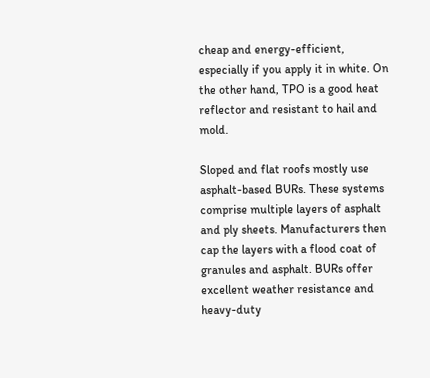cheap and energy-efficient, especially if you apply it in white. On the other hand, TPO is a good heat reflector and resistant to hail and mold.

Sloped and flat roofs mostly use asphalt-based BURs. These systems comprise multiple layers of asphalt and ply sheets. Manufacturers then cap the layers with a flood coat of granules and asphalt. BURs offer excellent weather resistance and heavy-duty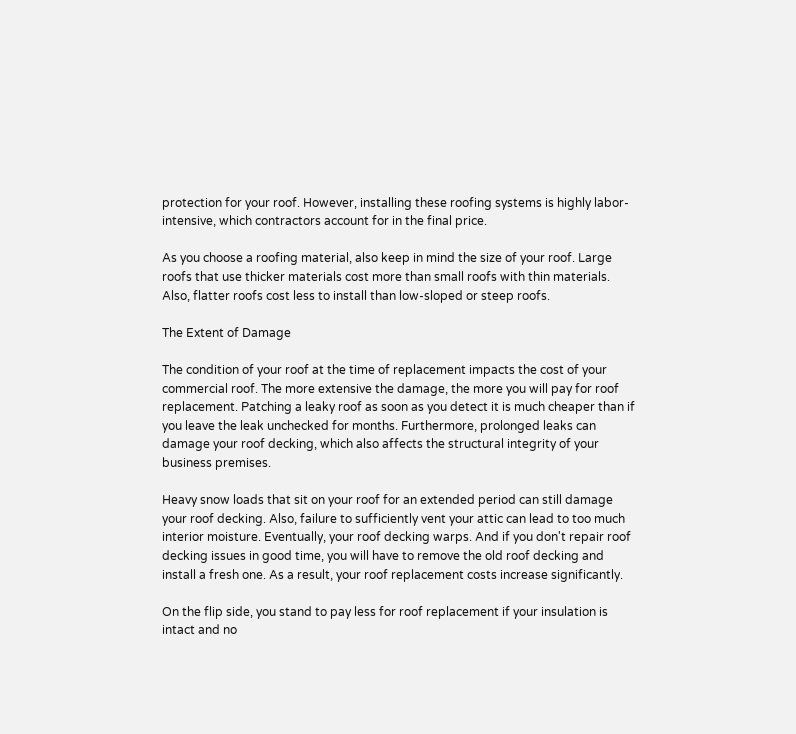protection for your roof. However, installing these roofing systems is highly labor-intensive, which contractors account for in the final price.

As you choose a roofing material, also keep in mind the size of your roof. Large roofs that use thicker materials cost more than small roofs with thin materials. Also, flatter roofs cost less to install than low-sloped or steep roofs.

The Extent of Damage

The condition of your roof at the time of replacement impacts the cost of your commercial roof. The more extensive the damage, the more you will pay for roof replacement. Patching a leaky roof as soon as you detect it is much cheaper than if you leave the leak unchecked for months. Furthermore, prolonged leaks can damage your roof decking, which also affects the structural integrity of your business premises.

Heavy snow loads that sit on your roof for an extended period can still damage your roof decking. Also, failure to sufficiently vent your attic can lead to too much interior moisture. Eventually, your roof decking warps. And if you don't repair roof decking issues in good time, you will have to remove the old roof decking and install a fresh one. As a result, your roof replacement costs increase significantly.

On the flip side, you stand to pay less for roof replacement if your insulation is intact and no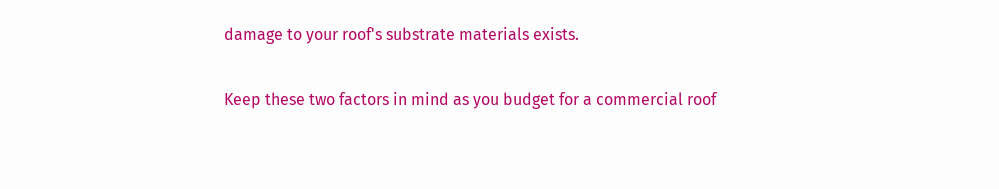damage to your roof's substrate materials exists.

Keep these two factors in mind as you budget for a commercial roof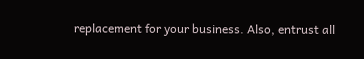replacement for your business. Also, entrust all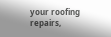your roofing repairs,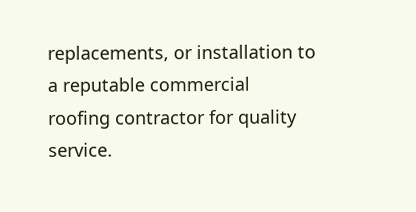replacements, or installation to a reputable commercial roofing contractor for quality service.